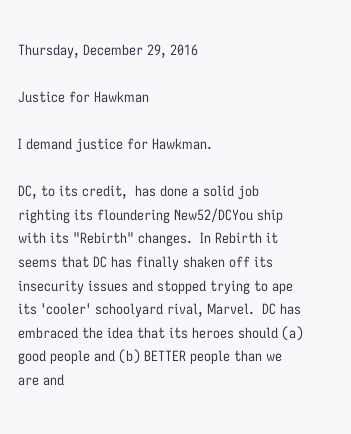Thursday, December 29, 2016

Justice for Hawkman

I demand justice for Hawkman.

DC, to its credit,  has done a solid job righting its floundering New52/DCYou ship with its "Rebirth" changes.  In Rebirth it seems that DC has finally shaken off its insecurity issues and stopped trying to ape its 'cooler' schoolyard rival, Marvel.  DC has embraced the idea that its heroes should (a) good people and (b) BETTER people than we are and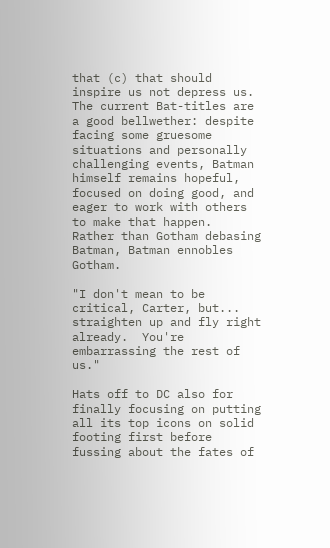that (c) that should inspire us not depress us. The current Bat-titles are a good bellwether: despite facing some gruesome situations and personally challenging events, Batman himself remains hopeful, focused on doing good, and eager to work with others to make that happen.  Rather than Gotham debasing Batman, Batman ennobles Gotham.

"I don't mean to be critical, Carter, but... straighten up and fly right already.  You're embarrassing the rest of us."

Hats off to DC also for finally focusing on putting all its top icons on solid footing first before fussing about the fates of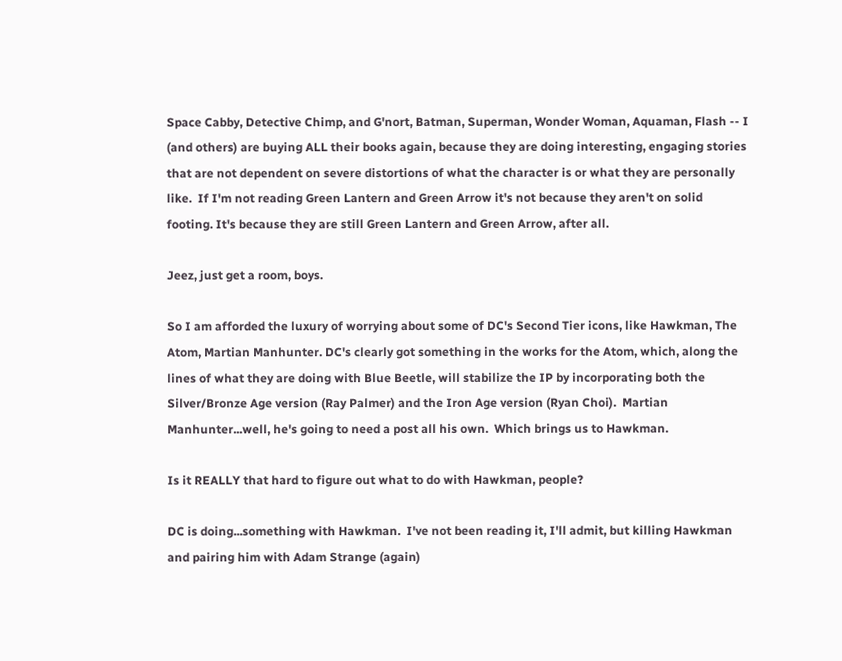Space Cabby, Detective Chimp, and G'nort, Batman, Superman, Wonder Woman, Aquaman, Flash -- I (and others) are buying ALL their books again, because they are doing interesting, engaging stories that are not dependent on severe distortions of what the character is or what they are personally like.  If I'm not reading Green Lantern and Green Arrow it's not because they aren't on solid footing. It's because they are still Green Lantern and Green Arrow, after all.

Jeez, just get a room, boys.

So I am afforded the luxury of worrying about some of DC's Second Tier icons, like Hawkman, The Atom, Martian Manhunter. DC's clearly got something in the works for the Atom, which, along the lines of what they are doing with Blue Beetle, will stabilize the IP by incorporating both the Silver/Bronze Age version (Ray Palmer) and the Iron Age version (Ryan Choi).  Martian Manhunter...well, he's going to need a post all his own.  Which brings us to Hawkman.

Is it REALLY that hard to figure out what to do with Hawkman, people?

DC is doing...something with Hawkman.  I've not been reading it, I'll admit, but killing Hawkman and pairing him with Adam Strange (again)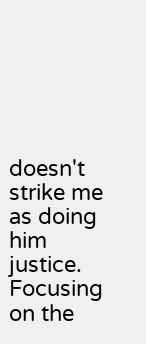doesn't strike me as doing him justice.  Focusing on the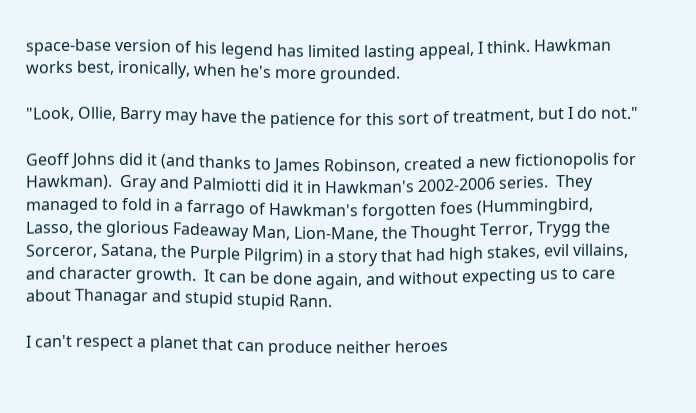space-base version of his legend has limited lasting appeal, I think. Hawkman works best, ironically, when he's more grounded.

"Look, Ollie, Barry may have the patience for this sort of treatment, but I do not."

Geoff Johns did it (and thanks to James Robinson, created a new fictionopolis for Hawkman).  Gray and Palmiotti did it in Hawkman's 2002-2006 series.  They managed to fold in a farrago of Hawkman's forgotten foes (Hummingbird, Lasso, the glorious Fadeaway Man, Lion-Mane, the Thought Terror, Trygg the Sorceror, Satana, the Purple Pilgrim) in a story that had high stakes, evil villains, and character growth.  It can be done again, and without expecting us to care about Thanagar and stupid stupid Rann.

I can't respect a planet that can produce neither heroes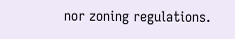nor zoning regulations.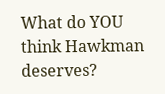What do YOU think Hawkman deserves?